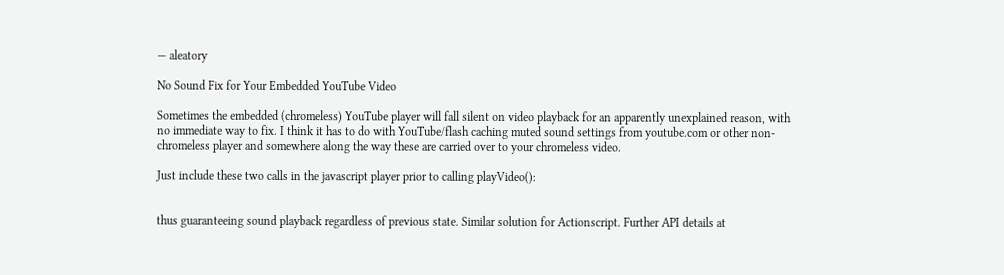— aleatory

No Sound Fix for Your Embedded YouTube Video

Sometimes the embedded (chromeless) YouTube player will fall silent on video playback for an apparently unexplained reason, with no immediate way to fix. I think it has to do with YouTube/flash caching muted sound settings from youtube.com or other non-chromeless player and somewhere along the way these are carried over to your chromeless video.

Just include these two calls in the javascript player prior to calling playVideo():


thus guaranteeing sound playback regardless of previous state. Similar solution for Actionscript. Further API details at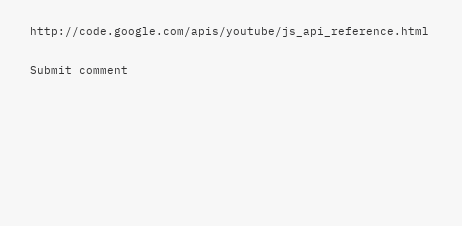http://code.google.com/apis/youtube/js_api_reference.html

Submit comment